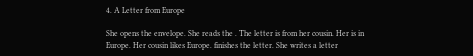4. A Letter from Europe

She opens the envelope. She reads the . The letter is from her cousin. Her is in Europe. Her cousin likes Europe. finishes the letter. She writes a letter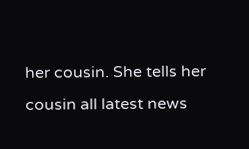her cousin. She tells her cousin all latest news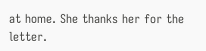at home. She thanks her for the letter.